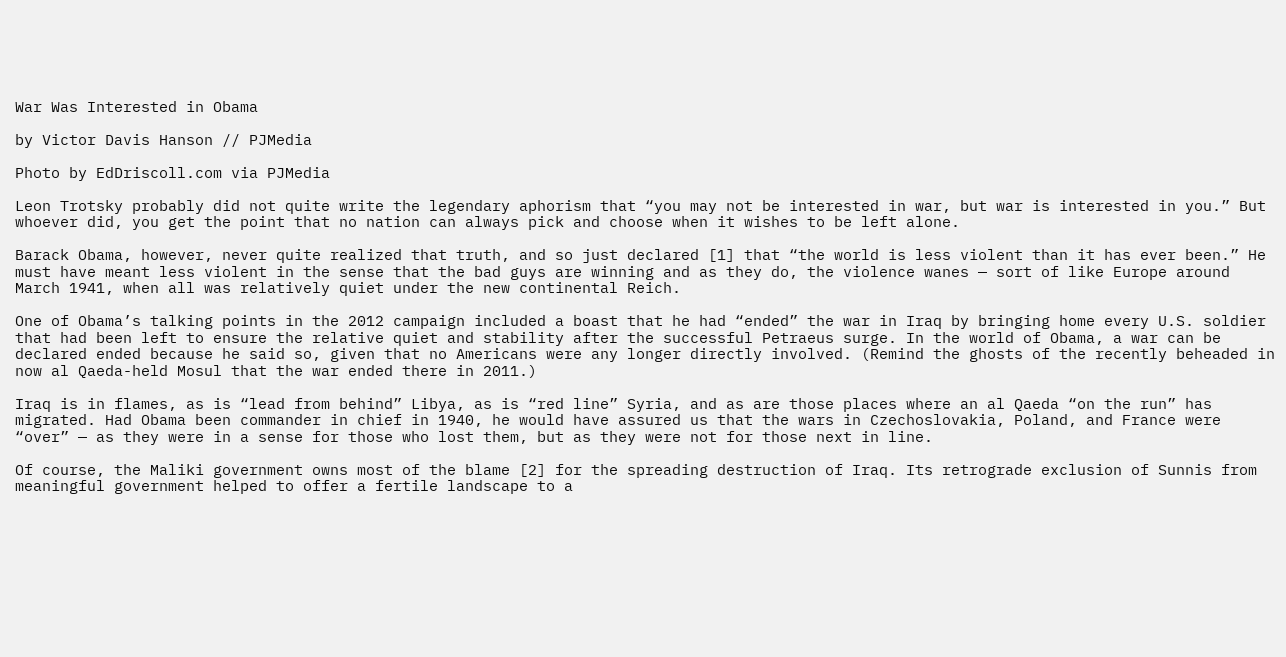War Was Interested in Obama

by Victor Davis Hanson // PJMedia

Photo by EdDriscoll.com via PJMedia

Leon Trotsky probably did not quite write the legendary aphorism that “you may not be interested in war, but war is interested in you.” But whoever did, you get the point that no nation can always pick and choose when it wishes to be left alone.

Barack Obama, however, never quite realized that truth, and so just declared [1] that “the world is less violent than it has ever been.” He must have meant less violent in the sense that the bad guys are winning and as they do, the violence wanes — sort of like Europe around March 1941, when all was relatively quiet under the new continental Reich.

One of Obama’s talking points in the 2012 campaign included a boast that he had “ended” the war in Iraq by bringing home every U.S. soldier that had been left to ensure the relative quiet and stability after the successful Petraeus surge. In the world of Obama, a war can be declared ended because he said so, given that no Americans were any longer directly involved. (Remind the ghosts of the recently beheaded in now al Qaeda-held Mosul that the war ended there in 2011.)

Iraq is in flames, as is “lead from behind” Libya, as is “red line” Syria, and as are those places where an al Qaeda “on the run” has migrated. Had Obama been commander in chief in 1940, he would have assured us that the wars in Czechoslovakia, Poland, and France were “over” — as they were in a sense for those who lost them, but as they were not for those next in line.

Of course, the Maliki government owns most of the blame [2] for the spreading destruction of Iraq. Its retrograde exclusion of Sunnis from meaningful government helped to offer a fertile landscape to a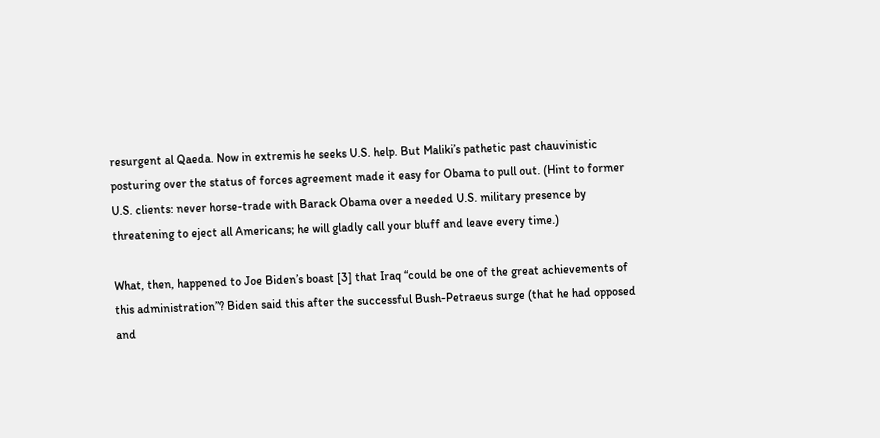resurgent al Qaeda. Now in extremis he seeks U.S. help. But Maliki’s pathetic past chauvinistic posturing over the status of forces agreement made it easy for Obama to pull out. (Hint to former U.S. clients: never horse-trade with Barack Obama over a needed U.S. military presence by threatening to eject all Americans; he will gladly call your bluff and leave every time.)

What, then, happened to Joe Biden’s boast [3] that Iraq “could be one of the great achievements of this administration”? Biden said this after the successful Bush-Petraeus surge (that he had opposed and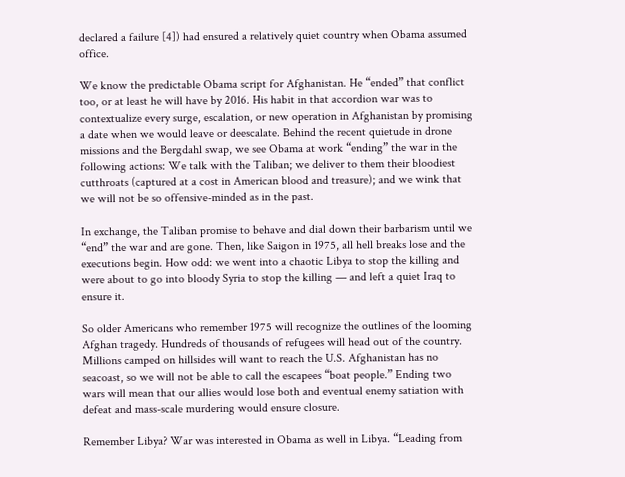declared a failure [4]) had ensured a relatively quiet country when Obama assumed office.

We know the predictable Obama script for Afghanistan. He “ended” that conflict too, or at least he will have by 2016. His habit in that accordion war was to contextualize every surge, escalation, or new operation in Afghanistan by promising a date when we would leave or deescalate. Behind the recent quietude in drone missions and the Bergdahl swap, we see Obama at work “ending” the war in the following actions: We talk with the Taliban; we deliver to them their bloodiest cutthroats (captured at a cost in American blood and treasure); and we wink that we will not be so offensive-minded as in the past.

In exchange, the Taliban promise to behave and dial down their barbarism until we “end” the war and are gone. Then, like Saigon in 1975, all hell breaks lose and the executions begin. How odd: we went into a chaotic Libya to stop the killing and were about to go into bloody Syria to stop the killing — and left a quiet Iraq to ensure it.

So older Americans who remember 1975 will recognize the outlines of the looming Afghan tragedy. Hundreds of thousands of refugees will head out of the country. Millions camped on hillsides will want to reach the U.S. Afghanistan has no seacoast, so we will not be able to call the escapees “boat people.” Ending two wars will mean that our allies would lose both and eventual enemy satiation with defeat and mass-scale murdering would ensure closure.

Remember Libya? War was interested in Obama as well in Libya. “Leading from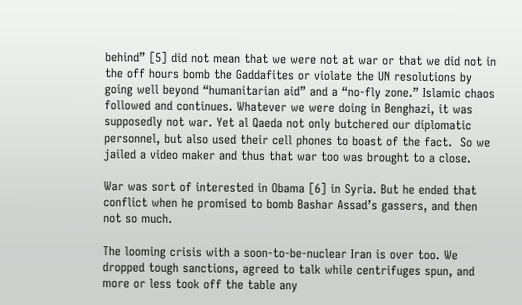behind” [5] did not mean that we were not at war or that we did not in the off hours bomb the Gaddafites or violate the UN resolutions by going well beyond “humanitarian aid” and a “no-fly zone.” Islamic chaos followed and continues. Whatever we were doing in Benghazi, it was supposedly not war. Yet al Qaeda not only butchered our diplomatic personnel, but also used their cell phones to boast of the fact.  So we jailed a video maker and thus that war too was brought to a close.

War was sort of interested in Obama [6] in Syria. But he ended that conflict when he promised to bomb Bashar Assad’s gassers, and then not so much.

The looming crisis with a soon-to-be-nuclear Iran is over too. We dropped tough sanctions, agreed to talk while centrifuges spun, and more or less took off the table any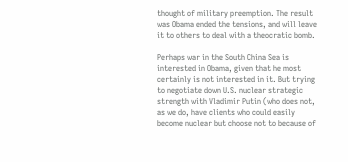thought of military preemption. The result was Obama ended the tensions, and will leave it to others to deal with a theocratic bomb.

Perhaps war in the South China Sea is interested in Obama, given that he most certainly is not interested in it. But trying to negotiate down U.S. nuclear strategic strength with Vladimir Putin (who does not, as we do, have clients who could easily become nuclear but choose not to because of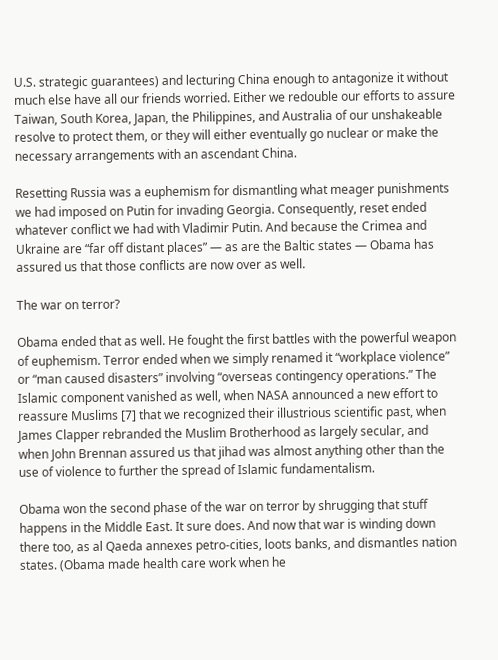U.S. strategic guarantees) and lecturing China enough to antagonize it without much else have all our friends worried. Either we redouble our efforts to assure Taiwan, South Korea, Japan, the Philippines, and Australia of our unshakeable resolve to protect them, or they will either eventually go nuclear or make the necessary arrangements with an ascendant China.

Resetting Russia was a euphemism for dismantling what meager punishments we had imposed on Putin for invading Georgia. Consequently, reset ended whatever conflict we had with Vladimir Putin. And because the Crimea and Ukraine are “far off distant places” — as are the Baltic states — Obama has assured us that those conflicts are now over as well.

The war on terror?

Obama ended that as well. He fought the first battles with the powerful weapon of euphemism. Terror ended when we simply renamed it “workplace violence” or “man caused disasters” involving “overseas contingency operations.” The Islamic component vanished as well, when NASA announced a new effort to reassure Muslims [7] that we recognized their illustrious scientific past, when James Clapper rebranded the Muslim Brotherhood as largely secular, and when John Brennan assured us that jihad was almost anything other than the use of violence to further the spread of Islamic fundamentalism.

Obama won the second phase of the war on terror by shrugging that stuff happens in the Middle East. It sure does. And now that war is winding down there too, as al Qaeda annexes petro-cities, loots banks, and dismantles nation states. (Obama made health care work when he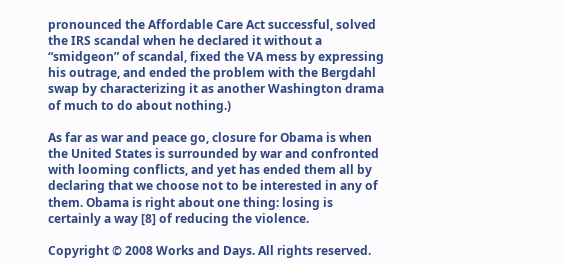pronounced the Affordable Care Act successful, solved the IRS scandal when he declared it without a “smidgeon” of scandal, fixed the VA mess by expressing his outrage, and ended the problem with the Bergdahl swap by characterizing it as another Washington drama of much to do about nothing.)

As far as war and peace go, closure for Obama is when the United States is surrounded by war and confronted with looming conflicts, and yet has ended them all by declaring that we choose not to be interested in any of them. Obama is right about one thing: losing is certainly a way [8] of reducing the violence.

Copyright © 2008 Works and Days. All rights reserved.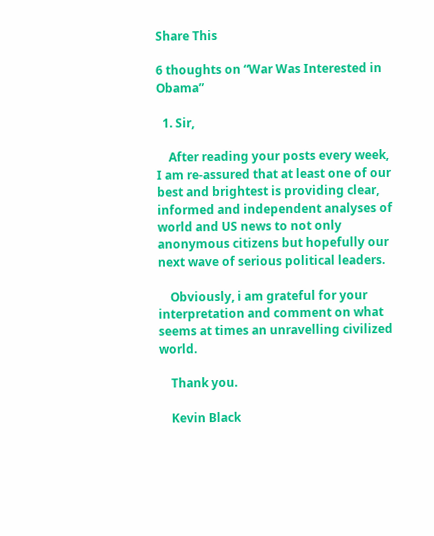Share This

6 thoughts on “War Was Interested in Obama”

  1. Sir,

    After reading your posts every week, I am re-assured that at least one of our best and brightest is providing clear, informed and independent analyses of world and US news to not only anonymous citizens but hopefully our next wave of serious political leaders.

    Obviously, i am grateful for your interpretation and comment on what seems at times an unravelling civilized world.

    Thank you.

    Kevin Black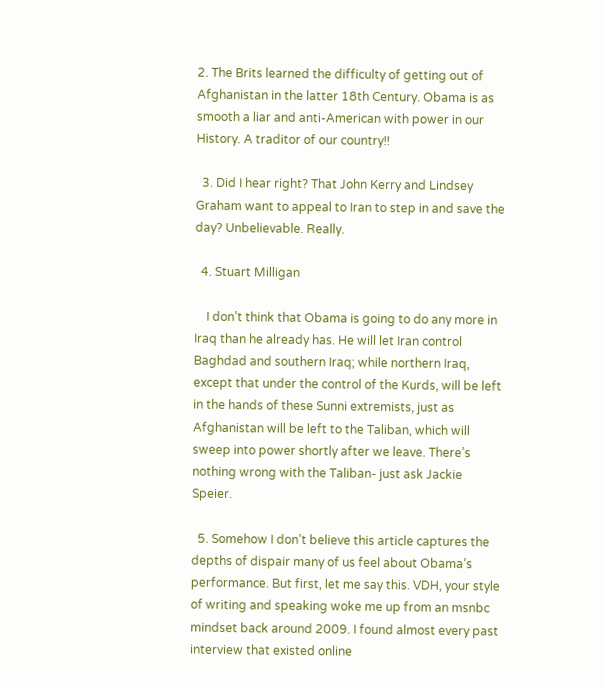2. The Brits learned the difficulty of getting out of Afghanistan in the latter 18th Century. Obama is as smooth a liar and anti-American with power in our History. A traditor of our country!!

  3. Did I hear right? That John Kerry and Lindsey Graham want to appeal to Iran to step in and save the day? Unbelievable. Really.

  4. Stuart Milligan

    I don’t think that Obama is going to do any more in Iraq than he already has. He will let Iran control Baghdad and southern Iraq; while northern Iraq, except that under the control of the Kurds, will be left in the hands of these Sunni extremists, just as Afghanistan will be left to the Taliban, which will sweep into power shortly after we leave. There’s nothing wrong with the Taliban- just ask Jackie Speier.

  5. Somehow I don’t believe this article captures the depths of dispair many of us feel about Obama’s performance. But first, let me say this. VDH, your style of writing and speaking woke me up from an msnbc mindset back around 2009. I found almost every past interview that existed online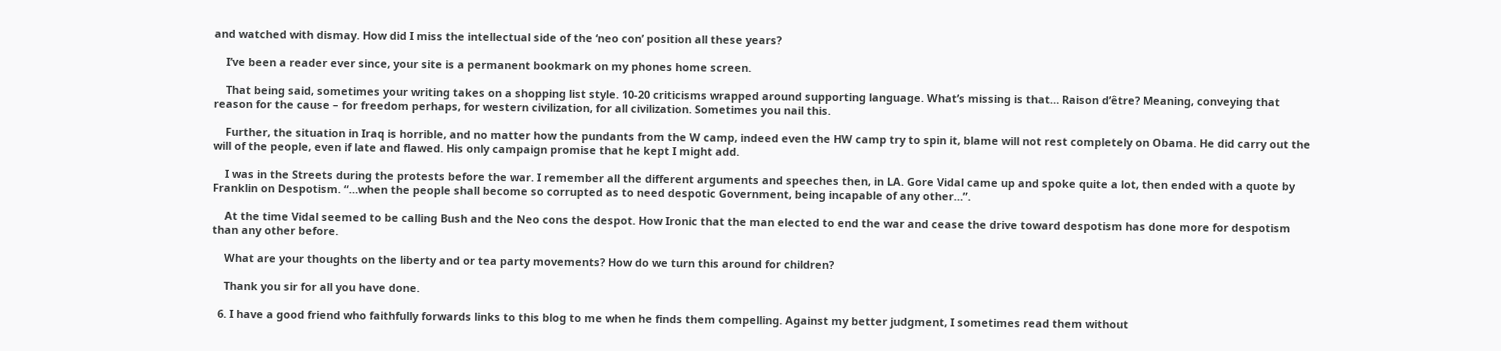and watched with dismay. How did I miss the intellectual side of the ‘neo con’ position all these years?

    I’ve been a reader ever since, your site is a permanent bookmark on my phones home screen.

    That being said, sometimes your writing takes on a shopping list style. 10-20 criticisms wrapped around supporting language. What’s missing is that… Raison d’être? Meaning, conveying that reason for the cause – for freedom perhaps, for western civilization, for all civilization. Sometimes you nail this.

    Further, the situation in Iraq is horrible, and no matter how the pundants from the W camp, indeed even the HW camp try to spin it, blame will not rest completely on Obama. He did carry out the will of the people, even if late and flawed. His only campaign promise that he kept I might add.

    I was in the Streets during the protests before the war. I remember all the different arguments and speeches then, in LA. Gore Vidal came up and spoke quite a lot, then ended with a quote by Franklin on Despotism. “…when the people shall become so corrupted as to need despotic Government, being incapable of any other…”.

    At the time Vidal seemed to be calling Bush and the Neo cons the despot. How Ironic that the man elected to end the war and cease the drive toward despotism has done more for despotism than any other before.

    What are your thoughts on the liberty and or tea party movements? How do we turn this around for children?

    Thank you sir for all you have done.

  6. I have a good friend who faithfully forwards links to this blog to me when he finds them compelling. Against my better judgment, I sometimes read them without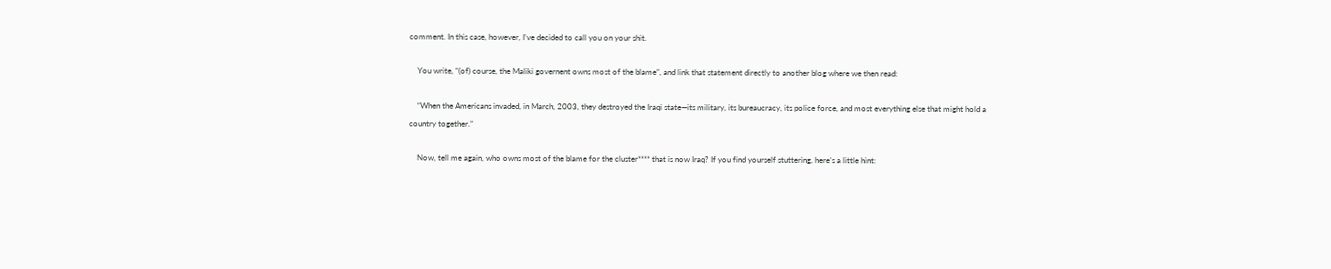comment. In this case, however, I’ve decided to call you on your shit.

    You write, “(of) course, the Maliki governent owns most of the blame”, and link that statement directly to another blog where we then read:

    “When the Americans invaded, in March, 2003, they destroyed the Iraqi state—its military, its bureaucracy, its police force, and most everything else that might hold a country together.”

    Now, tell me again, who owns most of the blame for the cluster**** that is now Iraq? If you find yourself stuttering, here’s a little hint: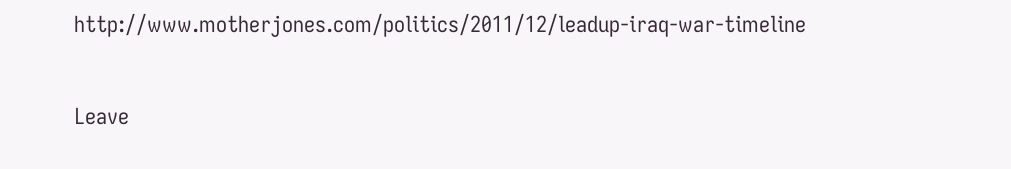http://www.motherjones.com/politics/2011/12/leadup-iraq-war-timeline

Leave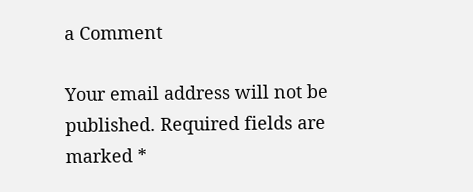a Comment

Your email address will not be published. Required fields are marked *